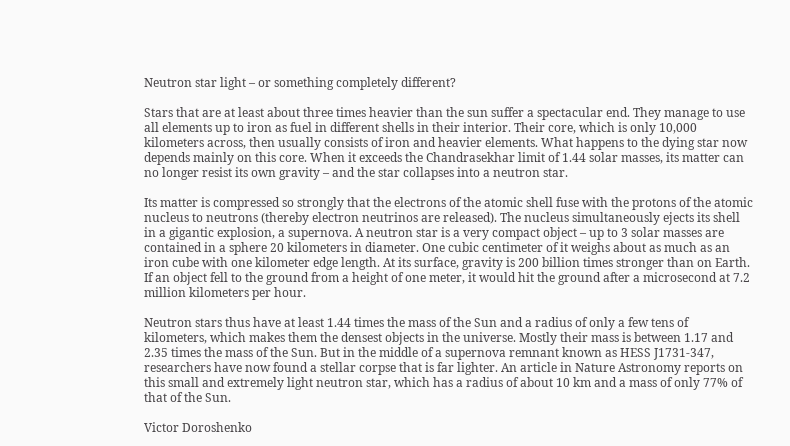Neutron star light – or something completely different?

Stars that are at least about three times heavier than the sun suffer a spectacular end. They manage to use all elements up to iron as fuel in different shells in their interior. Their core, which is only 10,000 kilometers across, then usually consists of iron and heavier elements. What happens to the dying star now depends mainly on this core. When it exceeds the Chandrasekhar limit of 1.44 solar masses, its matter can no longer resist its own gravity – and the star collapses into a neutron star.

Its matter is compressed so strongly that the electrons of the atomic shell fuse with the protons of the atomic nucleus to neutrons (thereby electron neutrinos are released). The nucleus simultaneously ejects its shell in a gigantic explosion, a supernova. A neutron star is a very compact object – up to 3 solar masses are contained in a sphere 20 kilometers in diameter. One cubic centimeter of it weighs about as much as an iron cube with one kilometer edge length. At its surface, gravity is 200 billion times stronger than on Earth. If an object fell to the ground from a height of one meter, it would hit the ground after a microsecond at 7.2 million kilometers per hour.

Neutron stars thus have at least 1.44 times the mass of the Sun and a radius of only a few tens of kilometers, which makes them the densest objects in the universe. Mostly their mass is between 1.17 and 2.35 times the mass of the Sun. But in the middle of a supernova remnant known as HESS J1731-347, researchers have now found a stellar corpse that is far lighter. An article in Nature Astronomy reports on this small and extremely light neutron star, which has a radius of about 10 km and a mass of only 77% of that of the Sun.

Victor Doroshenko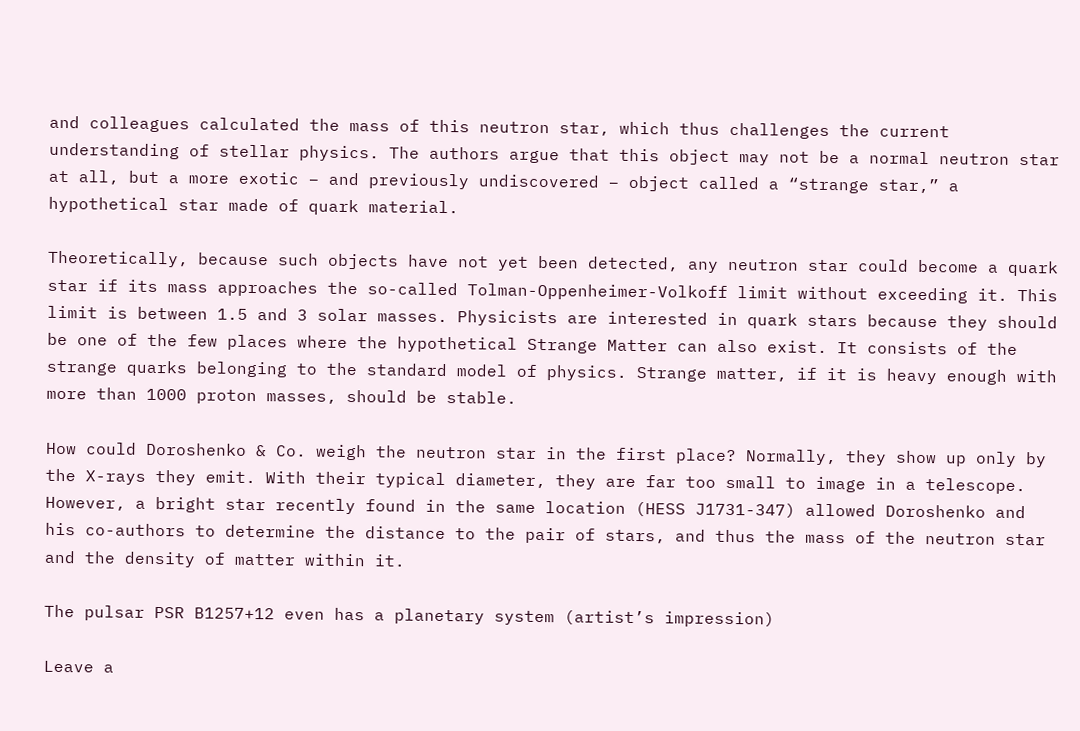and colleagues calculated the mass of this neutron star, which thus challenges the current understanding of stellar physics. The authors argue that this object may not be a normal neutron star at all, but a more exotic – and previously undiscovered – object called a “strange star,” a hypothetical star made of quark material.

Theoretically, because such objects have not yet been detected, any neutron star could become a quark star if its mass approaches the so-called Tolman-Oppenheimer-Volkoff limit without exceeding it. This limit is between 1.5 and 3 solar masses. Physicists are interested in quark stars because they should be one of the few places where the hypothetical Strange Matter can also exist. It consists of the strange quarks belonging to the standard model of physics. Strange matter, if it is heavy enough with more than 1000 proton masses, should be stable.

How could Doroshenko & Co. weigh the neutron star in the first place? Normally, they show up only by the X-rays they emit. With their typical diameter, they are far too small to image in a telescope. However, a bright star recently found in the same location (HESS J1731-347) allowed Doroshenko and his co-authors to determine the distance to the pair of stars, and thus the mass of the neutron star and the density of matter within it.

The pulsar PSR B1257+12 even has a planetary system (artist’s impression)

Leave a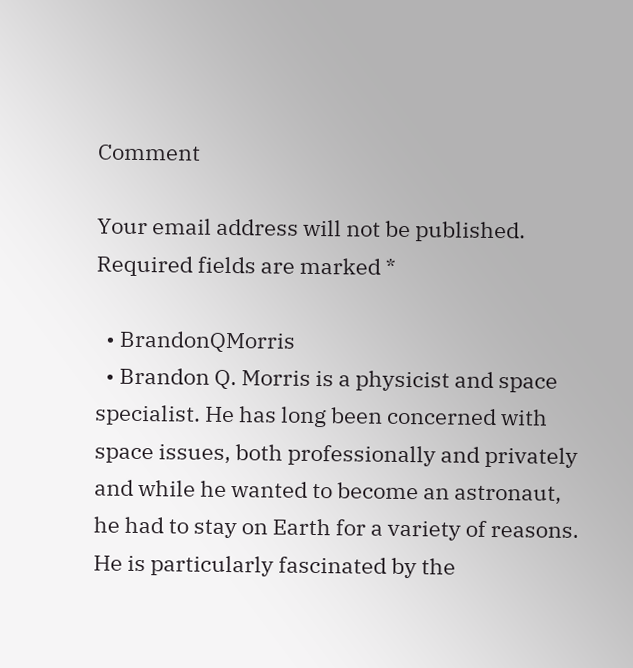Comment

Your email address will not be published. Required fields are marked *

  • BrandonQMorris
  • Brandon Q. Morris is a physicist and space specialist. He has long been concerned with space issues, both professionally and privately and while he wanted to become an astronaut, he had to stay on Earth for a variety of reasons. He is particularly fascinated by the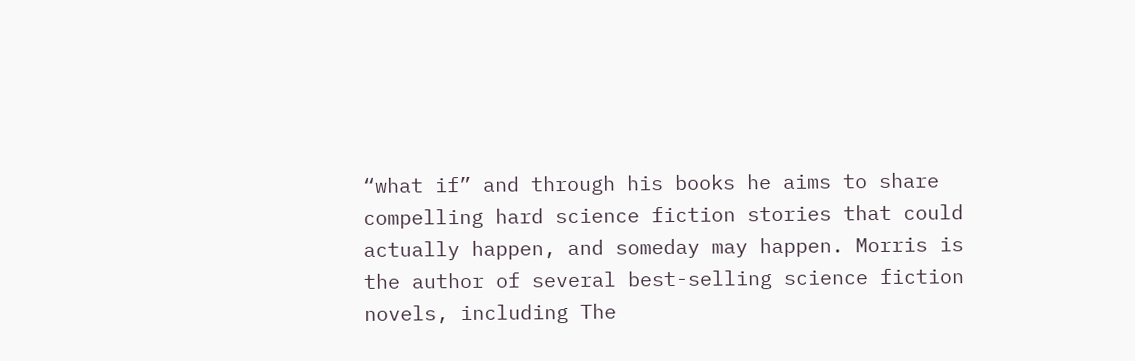“what if” and through his books he aims to share compelling hard science fiction stories that could actually happen, and someday may happen. Morris is the author of several best-selling science fiction novels, including The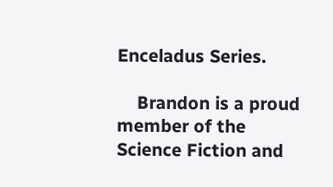Enceladus Series.

    Brandon is a proud member of the Science Fiction and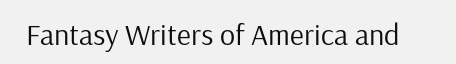Fantasy Writers of America and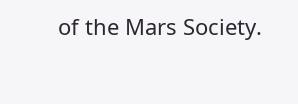of the Mars Society.